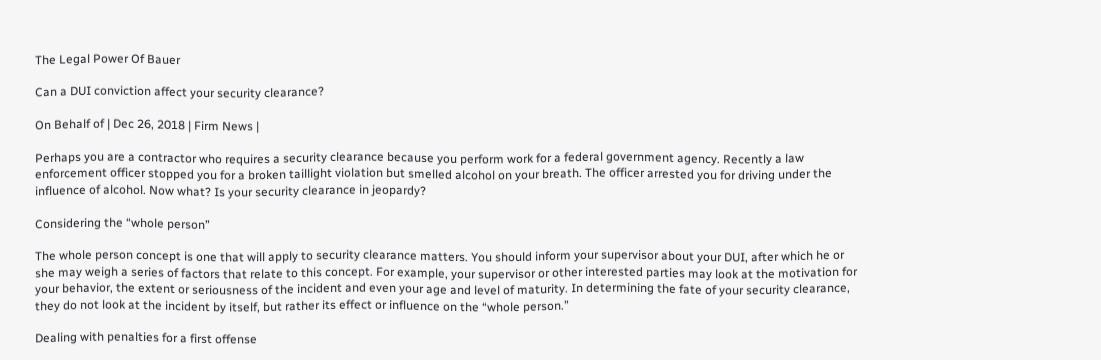The Legal Power Of Bauer

Can a DUI conviction affect your security clearance?

On Behalf of | Dec 26, 2018 | Firm News |

Perhaps you are a contractor who requires a security clearance because you perform work for a federal government agency. Recently a law enforcement officer stopped you for a broken taillight violation but smelled alcohol on your breath. The officer arrested you for driving under the influence of alcohol. Now what? Is your security clearance in jeopardy?

Considering the “whole person”

The whole person concept is one that will apply to security clearance matters. You should inform your supervisor about your DUI, after which he or she may weigh a series of factors that relate to this concept. For example, your supervisor or other interested parties may look at the motivation for your behavior, the extent or seriousness of the incident and even your age and level of maturity. In determining the fate of your security clearance, they do not look at the incident by itself, but rather its effect or influence on the “whole person.”

Dealing with penalties for a first offense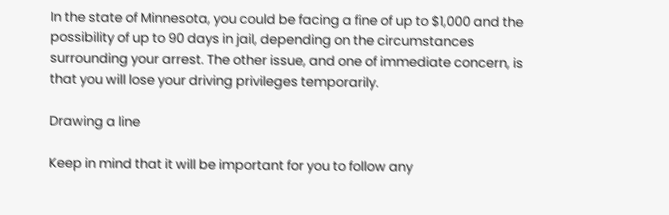In the state of Minnesota, you could be facing a fine of up to $1,000 and the possibility of up to 90 days in jail, depending on the circumstances surrounding your arrest. The other issue, and one of immediate concern, is that you will lose your driving privileges temporarily.

Drawing a line

Keep in mind that it will be important for you to follow any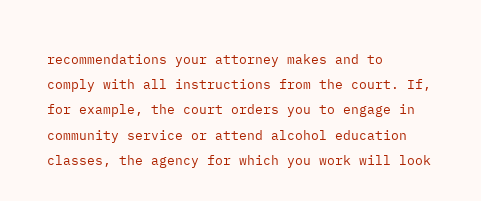recommendations your attorney makes and to comply with all instructions from the court. If, for example, the court orders you to engage in community service or attend alcohol education classes, the agency for which you work will look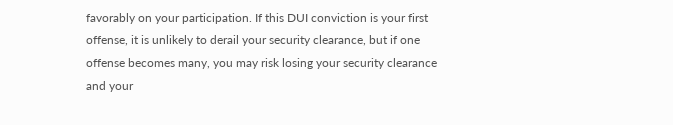favorably on your participation. If this DUI conviction is your first offense, it is unlikely to derail your security clearance, but if one offense becomes many, you may risk losing your security clearance and your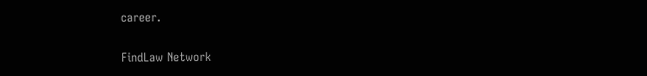career.

FindLaw Network